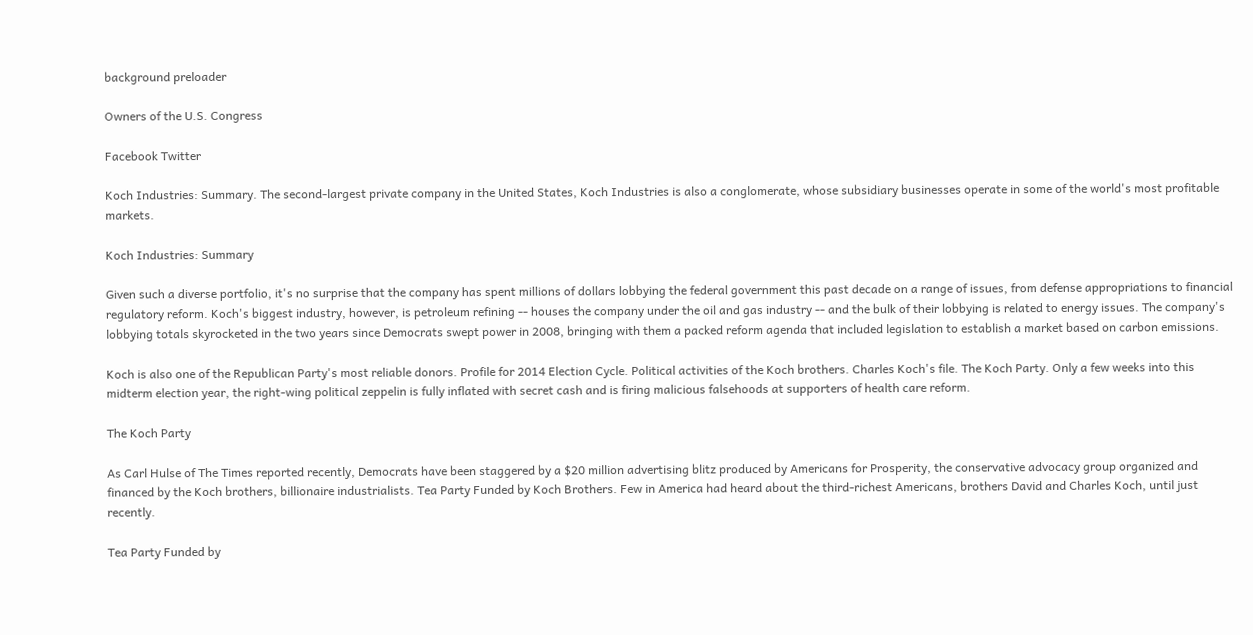background preloader

Owners of the U.S. Congress

Facebook Twitter

Koch Industries: Summary. The second-largest private company in the United States, Koch Industries is also a conglomerate, whose subsidiary businesses operate in some of the world's most profitable markets.

Koch Industries: Summary

Given such a diverse portfolio, it's no surprise that the company has spent millions of dollars lobbying the federal government this past decade on a range of issues, from defense appropriations to financial regulatory reform. Koch's biggest industry, however, is petroleum refining -- houses the company under the oil and gas industry -- and the bulk of their lobbying is related to energy issues. The company's lobbying totals skyrocketed in the two years since Democrats swept power in 2008, bringing with them a packed reform agenda that included legislation to establish a market based on carbon emissions.

Koch is also one of the Republican Party's most reliable donors. Profile for 2014 Election Cycle. Political activities of the Koch brothers. Charles Koch's file. The Koch Party. Only a few weeks into this midterm election year, the right-wing political zeppelin is fully inflated with secret cash and is firing malicious falsehoods at supporters of health care reform.

The Koch Party

As Carl Hulse of The Times reported recently, Democrats have been staggered by a $20 million advertising blitz produced by Americans for Prosperity, the conservative advocacy group organized and financed by the Koch brothers, billionaire industrialists. Tea Party Funded by Koch Brothers. Few in America had heard about the third-richest Americans, brothers David and Charles Koch, until just recently.

Tea Party Funded by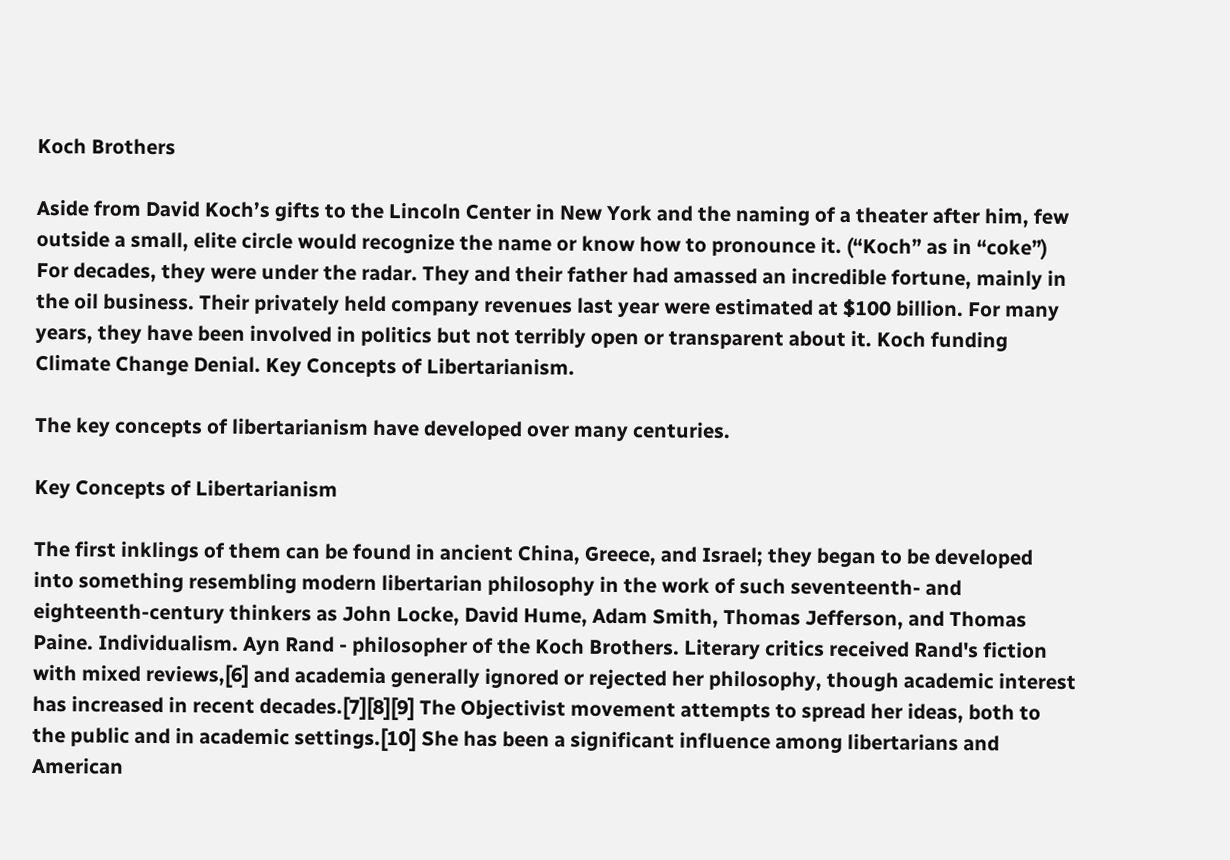Koch Brothers

Aside from David Koch’s gifts to the Lincoln Center in New York and the naming of a theater after him, few outside a small, elite circle would recognize the name or know how to pronounce it. (“Koch” as in “coke”) For decades, they were under the radar. They and their father had amassed an incredible fortune, mainly in the oil business. Their privately held company revenues last year were estimated at $100 billion. For many years, they have been involved in politics but not terribly open or transparent about it. Koch funding Climate Change Denial. Key Concepts of Libertarianism.

The key concepts of libertarianism have developed over many centuries.

Key Concepts of Libertarianism

The first inklings of them can be found in ancient China, Greece, and Israel; they began to be developed into something resembling modern libertarian philosophy in the work of such seventeenth- and eighteenth-century thinkers as John Locke, David Hume, Adam Smith, Thomas Jefferson, and Thomas Paine. Individualism. Ayn Rand - philosopher of the Koch Brothers. Literary critics received Rand's fiction with mixed reviews,[6] and academia generally ignored or rejected her philosophy, though academic interest has increased in recent decades.[7][8][9] The Objectivist movement attempts to spread her ideas, both to the public and in academic settings.[10] She has been a significant influence among libertarians and American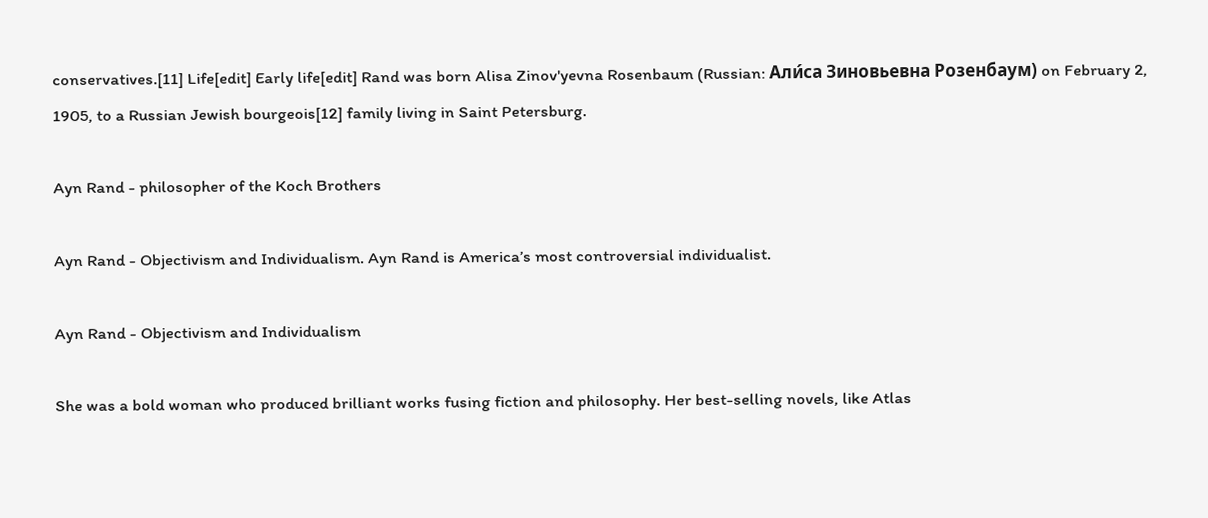conservatives.[11] Life[edit] Early life[edit] Rand was born Alisa Zinov'yevna Rosenbaum (Russian: Али́са Зиновьевна Розенбаум) on February 2, 1905, to a Russian Jewish bourgeois[12] family living in Saint Petersburg.

Ayn Rand - philosopher of the Koch Brothers

Ayn Rand - Objectivism and Individualism. Ayn Rand is America’s most controversial individualist.

Ayn Rand - Objectivism and Individualism

She was a bold woman who produced brilliant works fusing fiction and philosophy. Her best-selling novels, like Atlas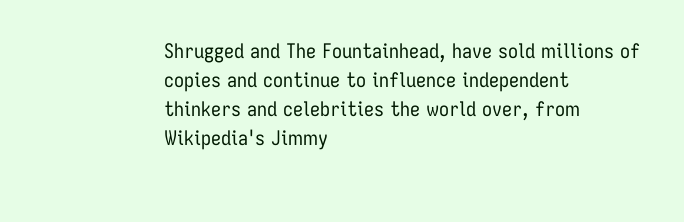Shrugged and The Fountainhead, have sold millions of copies and continue to influence independent thinkers and celebrities the world over, from Wikipedia's Jimmy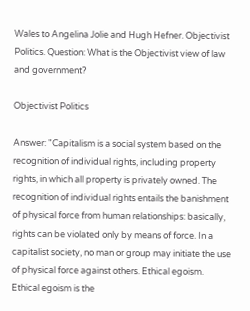Wales to Angelina Jolie and Hugh Hefner. Objectivist Politics. Question: What is the Objectivist view of law and government?

Objectivist Politics

Answer: "Capitalism is a social system based on the recognition of individual rights, including property rights, in which all property is privately owned. The recognition of individual rights entails the banishment of physical force from human relationships: basically, rights can be violated only by means of force. In a capitalist society, no man or group may initiate the use of physical force against others. Ethical egoism. Ethical egoism is the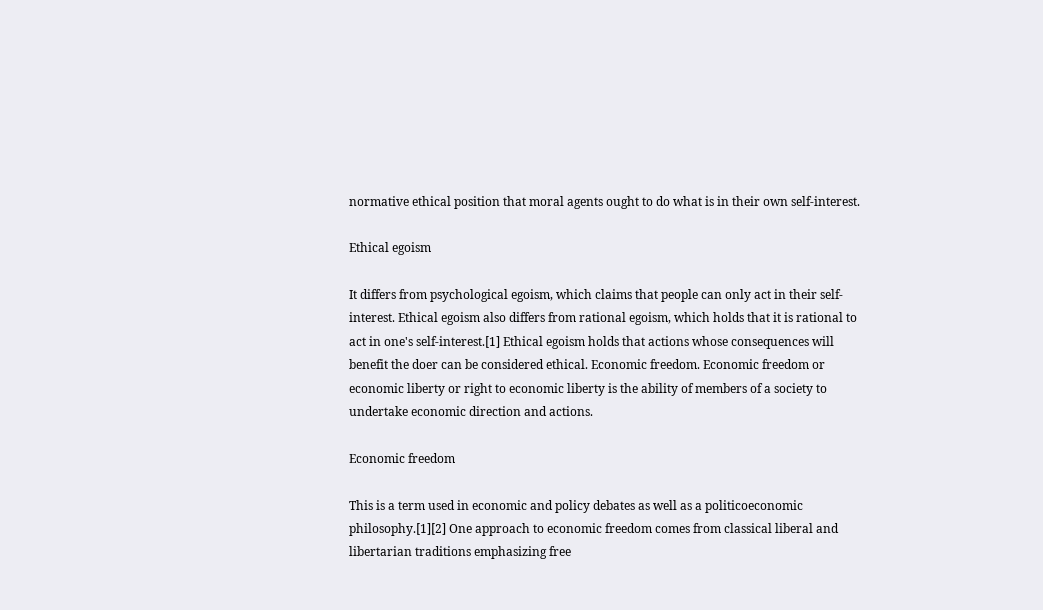normative ethical position that moral agents ought to do what is in their own self-interest.

Ethical egoism

It differs from psychological egoism, which claims that people can only act in their self-interest. Ethical egoism also differs from rational egoism, which holds that it is rational to act in one's self-interest.[1] Ethical egoism holds that actions whose consequences will benefit the doer can be considered ethical. Economic freedom. Economic freedom or economic liberty or right to economic liberty is the ability of members of a society to undertake economic direction and actions.

Economic freedom

This is a term used in economic and policy debates as well as a politicoeconomic philosophy.[1][2] One approach to economic freedom comes from classical liberal and libertarian traditions emphasizing free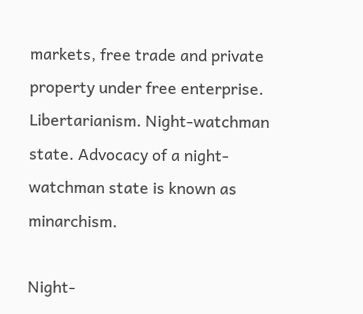markets, free trade and private property under free enterprise. Libertarianism. Night-watchman state. Advocacy of a night-watchman state is known as minarchism.

Night-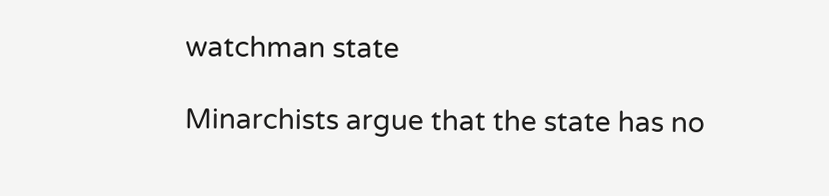watchman state

Minarchists argue that the state has no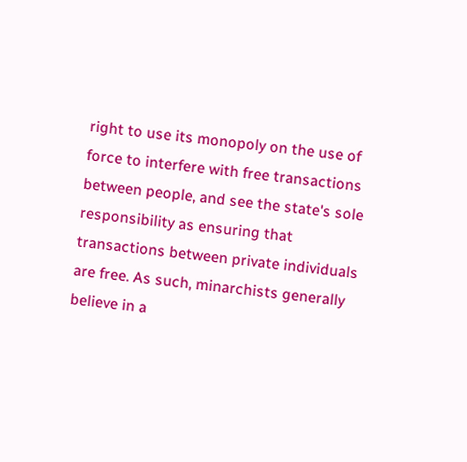right to use its monopoly on the use of force to interfere with free transactions between people, and see the state's sole responsibility as ensuring that transactions between private individuals are free. As such, minarchists generally believe in a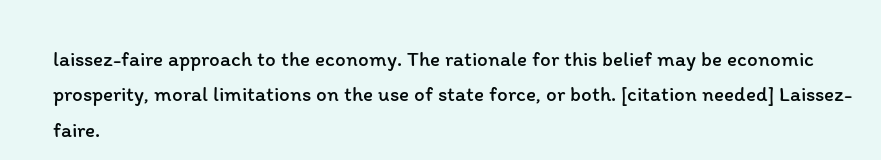laissez-faire approach to the economy. The rationale for this belief may be economic prosperity, moral limitations on the use of state force, or both. [citation needed] Laissez-faire.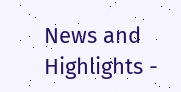News and Highlights -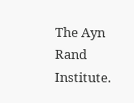The Ayn Rand Institute.